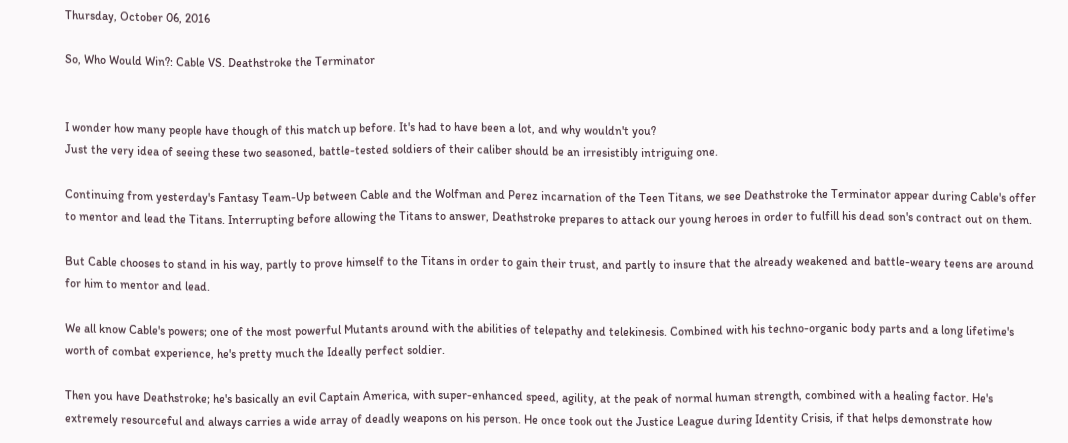Thursday, October 06, 2016

So, Who Would Win?: Cable VS. Deathstroke the Terminator


I wonder how many people have though of this match up before. It's had to have been a lot, and why wouldn't you?
Just the very idea of seeing these two seasoned, battle-tested soldiers of their caliber should be an irresistibly intriguing one.

Continuing from yesterday's Fantasy Team-Up between Cable and the Wolfman and Perez incarnation of the Teen Titans, we see Deathstroke the Terminator appear during Cable's offer to mentor and lead the Titans. Interrupting before allowing the Titans to answer, Deathstroke prepares to attack our young heroes in order to fulfill his dead son's contract out on them.

But Cable chooses to stand in his way, partly to prove himself to the Titans in order to gain their trust, and partly to insure that the already weakened and battle-weary teens are around for him to mentor and lead.

We all know Cable's powers; one of the most powerful Mutants around with the abilities of telepathy and telekinesis. Combined with his techno-organic body parts and a long lifetime's worth of combat experience, he's pretty much the Ideally perfect soldier.

Then you have Deathstroke; he's basically an evil Captain America, with super-enhanced speed, agility, at the peak of normal human strength, combined with a healing factor. He's extremely resourceful and always carries a wide array of deadly weapons on his person. He once took out the Justice League during Identity Crisis, if that helps demonstrate how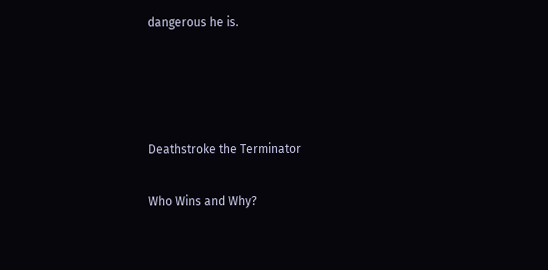dangerous he is.




Deathstroke the Terminator

Who Wins and Why?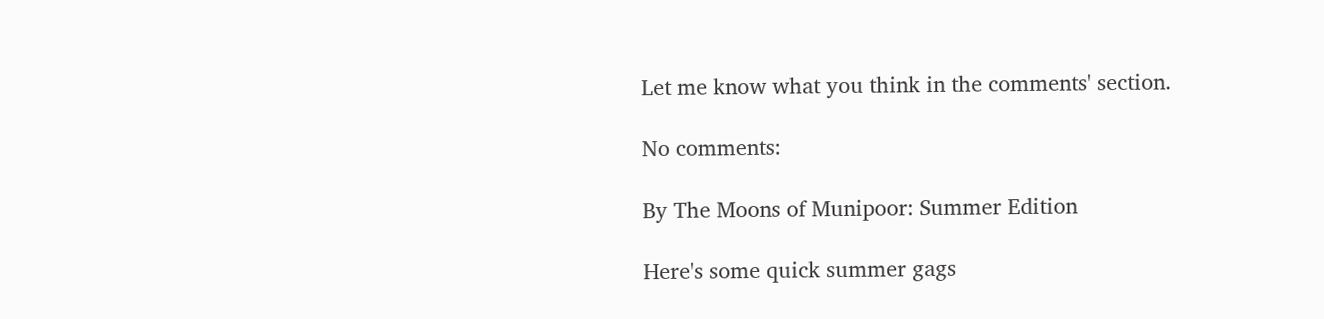Let me know what you think in the comments' section.

No comments:

By The Moons of Munipoor: Summer Edition

Here's some quick summer gags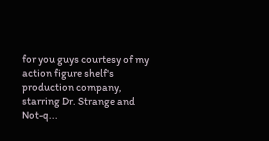for you guys courtesy of my action figure shelf's production company, starring Dr. Strange and Not-q...